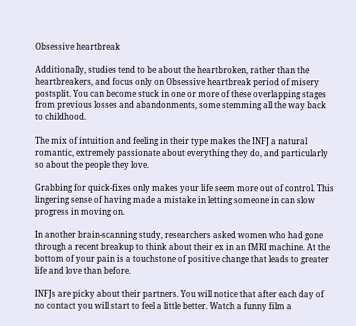Obsessive heartbreak

Additionally, studies tend to be about the heartbroken, rather than the heartbreakers, and focus only on Obsessive heartbreak period of misery postsplit. You can become stuck in one or more of these overlapping stages from previous losses and abandonments, some stemming all the way back to childhood.

The mix of intuition and feeling in their type makes the INFJ a natural romantic, extremely passionate about everything they do, and particularly so about the people they love.

Grabbing for quick-fixes only makes your life seem more out of control. This lingering sense of having made a mistake in letting someone in can slow progress in moving on.

In another brain-scanning study, researchers asked women who had gone through a recent breakup to think about their ex in an fMRI machine. At the bottom of your pain is a touchstone of positive change that leads to greater life and love than before.

INFJs are picky about their partners. You will notice that after each day of no contact you will start to feel a little better. Watch a funny film a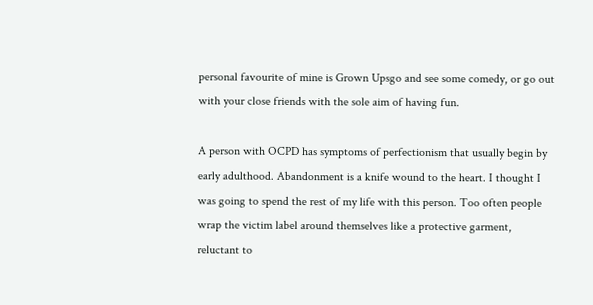personal favourite of mine is Grown Upsgo and see some comedy, or go out with your close friends with the sole aim of having fun.

A person with OCPD has symptoms of perfectionism that usually begin by early adulthood. Abandonment is a knife wound to the heart. I thought I was going to spend the rest of my life with this person. Too often people wrap the victim label around themselves like a protective garment, reluctant to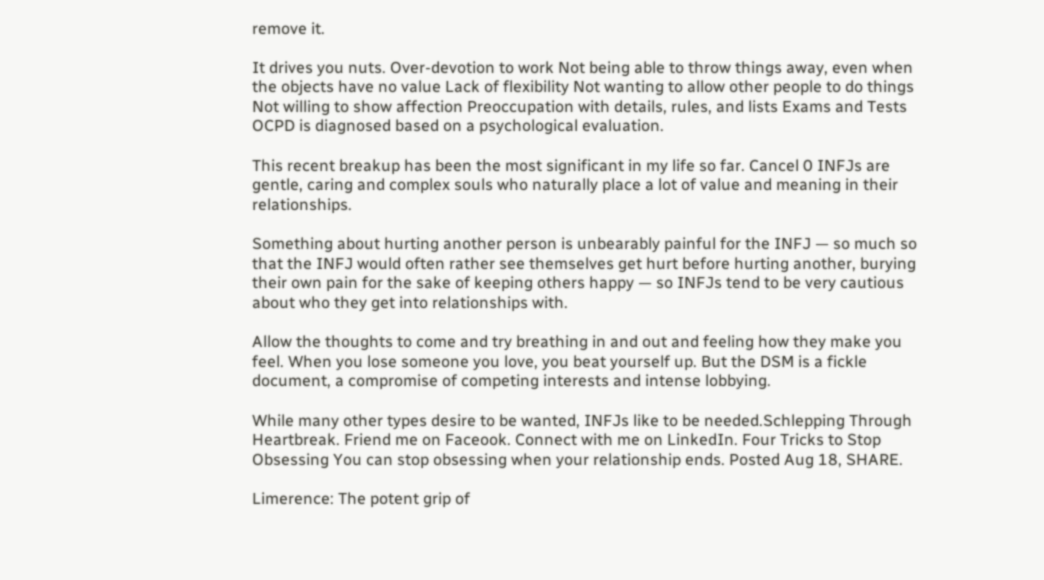remove it.

It drives you nuts. Over-devotion to work Not being able to throw things away, even when the objects have no value Lack of flexibility Not wanting to allow other people to do things Not willing to show affection Preoccupation with details, rules, and lists Exams and Tests OCPD is diagnosed based on a psychological evaluation.

This recent breakup has been the most significant in my life so far. Cancel 0 INFJs are gentle, caring and complex souls who naturally place a lot of value and meaning in their relationships.

Something about hurting another person is unbearably painful for the INFJ — so much so that the INFJ would often rather see themselves get hurt before hurting another, burying their own pain for the sake of keeping others happy — so INFJs tend to be very cautious about who they get into relationships with.

Allow the thoughts to come and try breathing in and out and feeling how they make you feel. When you lose someone you love, you beat yourself up. But the DSM is a fickle document, a compromise of competing interests and intense lobbying.

While many other types desire to be wanted, INFJs like to be needed.Schlepping Through Heartbreak. Friend me on Faceook. Connect with me on LinkedIn. Four Tricks to Stop Obsessing You can stop obsessing when your relationship ends. Posted Aug 18, SHARE.

Limerence: The potent grip of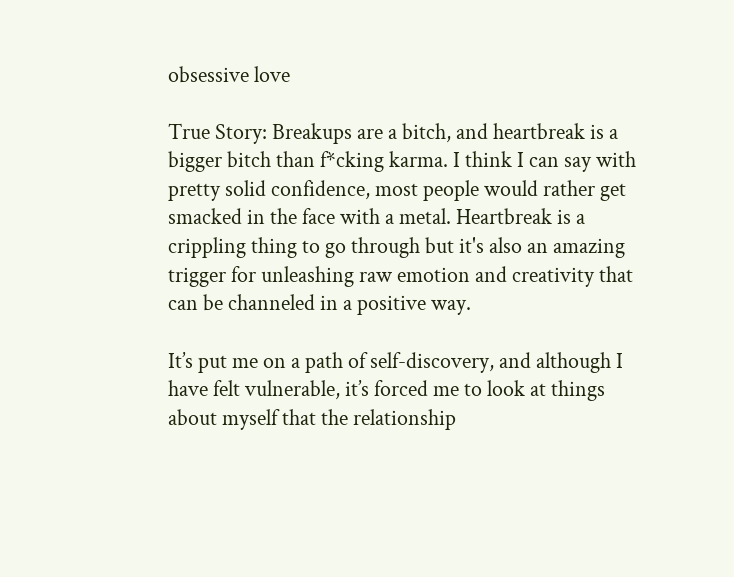obsessive love

True Story: Breakups are a bitch, and heartbreak is a bigger bitch than f*cking karma. I think I can say with pretty solid confidence, most people would rather get smacked in the face with a metal. Heartbreak is a crippling thing to go through but it's also an amazing trigger for unleashing raw emotion and creativity that can be channeled in a positive way.

It’s put me on a path of self-discovery, and although I have felt vulnerable, it’s forced me to look at things about myself that the relationship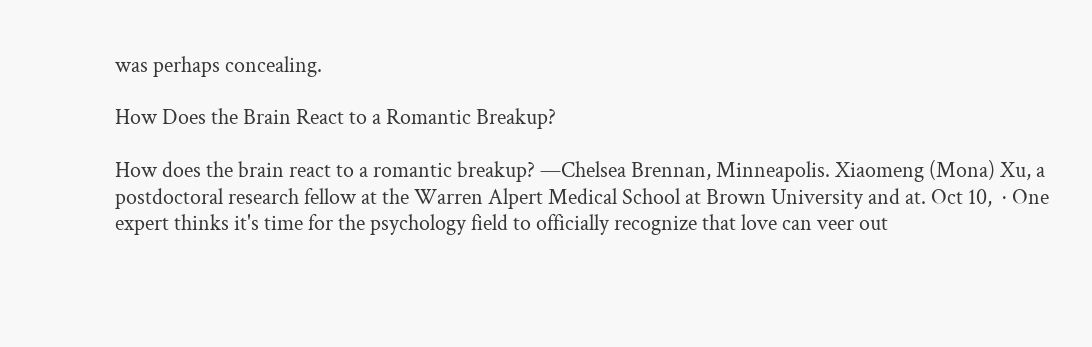was perhaps concealing.

How Does the Brain React to a Romantic Breakup?

How does the brain react to a romantic breakup? —Chelsea Brennan, Minneapolis. Xiaomeng (Mona) Xu, a postdoctoral research fellow at the Warren Alpert Medical School at Brown University and at. Oct 10,  · One expert thinks it's time for the psychology field to officially recognize that love can veer out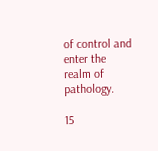of control and enter the realm of pathology.

15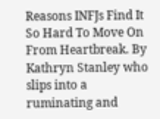Reasons INFJs Find It So Hard To Move On From Heartbreak. By Kathryn Stanley who slips into a ruminating and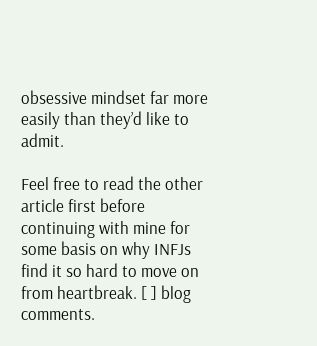obsessive mindset far more easily than they’d like to admit.

Feel free to read the other article first before continuing with mine for some basis on why INFJs find it so hard to move on from heartbreak. [ ] blog comments.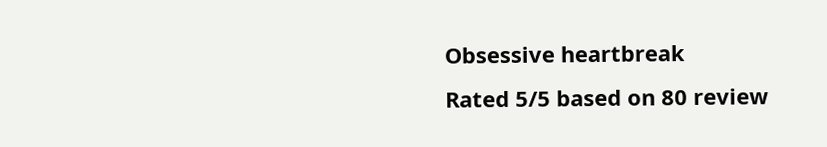Obsessive heartbreak
Rated 5/5 based on 80 review